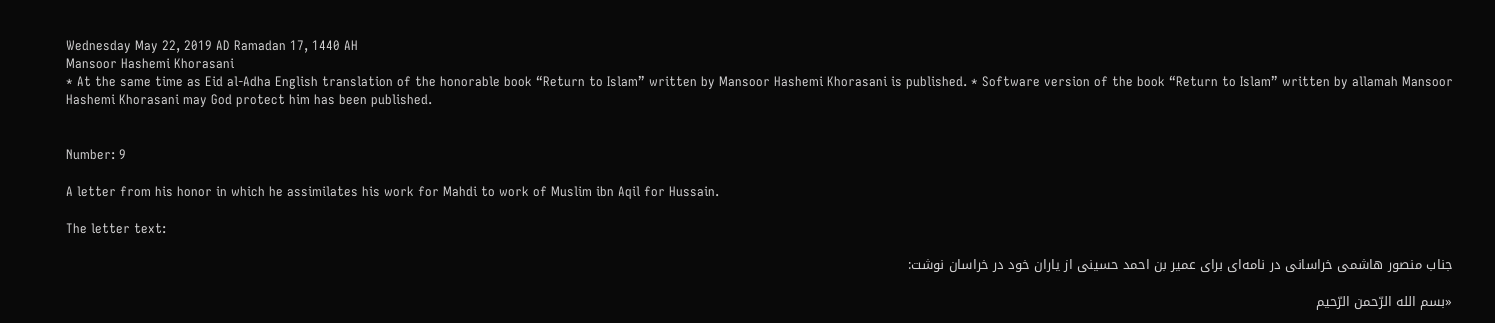Wednesday May 22, 2019 AD Ramadan 17, 1440 AH
Mansoor Hashemi Khorasani
* At the same time as Eid al-Adha English translation of the honorable book “Return to Islam” written by Mansoor Hashemi Khorasani is published. * Software version of the book “Return to Islam” written by allamah Mansoor Hashemi Khorasani may God protect him has been published.


Number: 9

A letter from his honor in which he assimilates his work for Mahdi to work of Muslim ibn Aqil for Hussain.

The letter text:

جناب منصور هاشمی خراسانی در نامه‌ای برای عمیر بن احمد حسینی از یاران خود در خراسان نوشت:

«بسم الله الرّحمن الرّحیم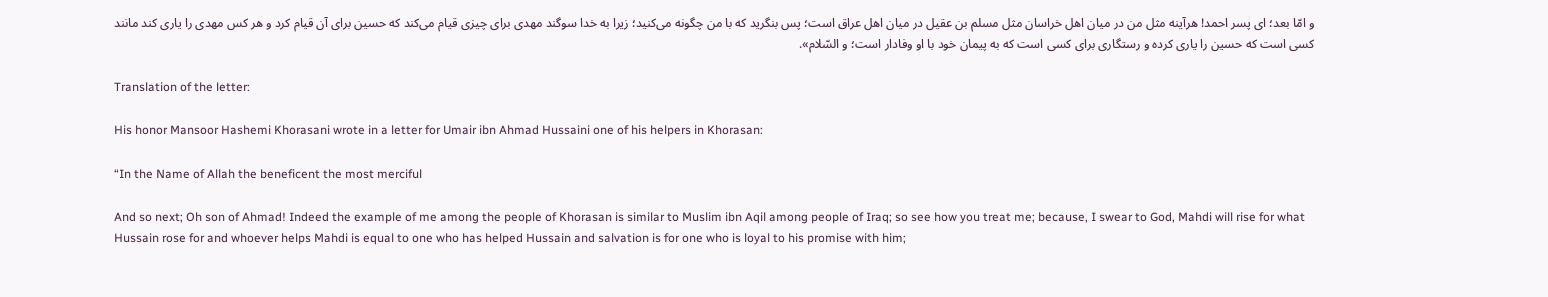و امّا بعد؛ ای پسر احمد! هرآینه مثل من در میان اهل خراسان مثل مسلم بن عقیل در میان اهل عراق است؛ پس بنگرید که با من چگونه می‌کنید؛ زیرا به خدا سوگند مهدی برای چیزی قیام می‌کند که حسین برای آن قیام کرد و هر کس مهدی را یاری کند مانند کسی است که حسین را یاری کرده و رستگاری برای کسی است که به پیمان خود با او وفادار است؛ و السّلام».

Translation of the letter:

His honor Mansoor Hashemi Khorasani wrote in a letter for Umair ibn Ahmad Hussaini one of his helpers in Khorasan:

“In the Name of Allah the beneficent the most merciful

And so next; Oh son of Ahmad! Indeed the example of me among the people of Khorasan is similar to Muslim ibn Aqil among people of Iraq; so see how you treat me; because, I swear to God, Mahdi will rise for what Hussain rose for and whoever helps Mahdi is equal to one who has helped Hussain and salvation is for one who is loyal to his promise with him;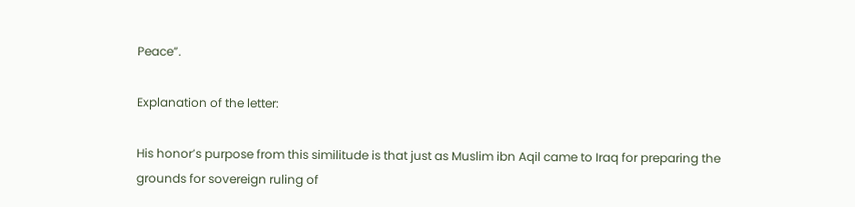Peace”.

Explanation of the letter:

His honor’s purpose from this similitude is that just as Muslim ibn Aqil came to Iraq for preparing the grounds for sovereign ruling of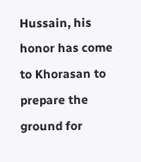Hussain, his honor has come to Khorasan to prepare the ground for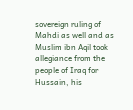sovereign ruling of Mahdi as well and as Muslim ibn Aqil took allegiance from the people of Iraq for Hussain, his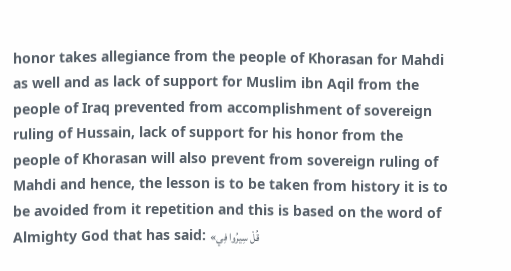honor takes allegiance from the people of Khorasan for Mahdi as well and as lack of support for Muslim ibn Aqil from the people of Iraq prevented from accomplishment of sovereign ruling of Hussain, lack of support for his honor from the people of Khorasan will also prevent from sovereign ruling of Mahdi and hence, the lesson is to be taken from history it is to be avoided from it repetition and this is based on the word of Almighty God that has said: «قُلْ سِيرُوا فِي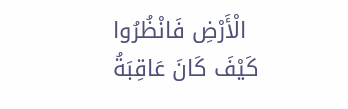الْأَرْضِ فَانْظُرُوا كَيْفَ كَانَ عَاقِبَةُ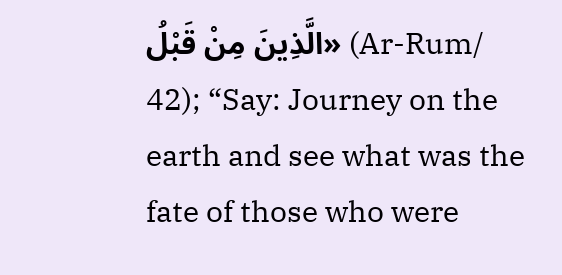الَّذِينَ مِنْ قَبْلُ» (Ar-Rum/ 42); “Say: Journey on the earth and see what was the fate of those who were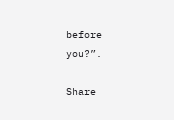before you?”.

Share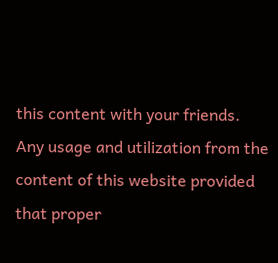this content with your friends.
Any usage and utilization from the content of this website provided that proper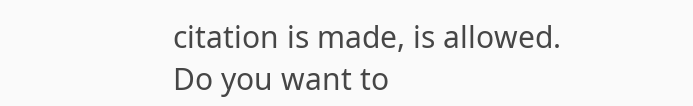citation is made, is allowed.
Do you want to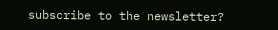subscribe to the newsletter?